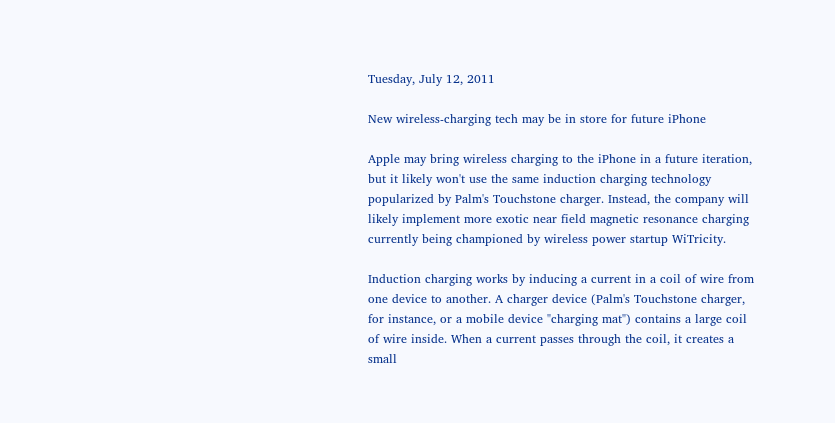Tuesday, July 12, 2011

New wireless-charging tech may be in store for future iPhone

Apple may bring wireless charging to the iPhone in a future iteration, but it likely won't use the same induction charging technology popularized by Palm's Touchstone charger. Instead, the company will likely implement more exotic near field magnetic resonance charging currently being championed by wireless power startup WiTricity.

Induction charging works by inducing a current in a coil of wire from one device to another. A charger device (Palm's Touchstone charger, for instance, or a mobile device "charging mat") contains a large coil of wire inside. When a current passes through the coil, it creates a small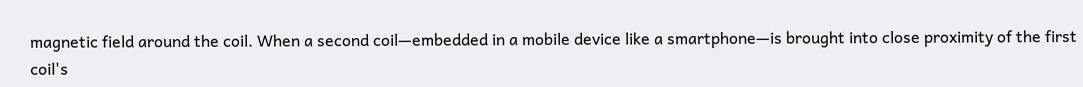magnetic field around the coil. When a second coil—embedded in a mobile device like a smartphone—is brought into close proximity of the first coil's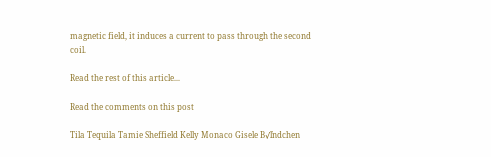magnetic field, it induces a current to pass through the second coil.

Read the rest of this article...

Read the comments on this post

Tila Tequila Tamie Sheffield Kelly Monaco Gisele B√ľndchen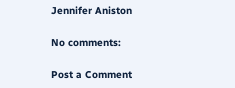Jennifer Aniston

No comments:

Post a Comment